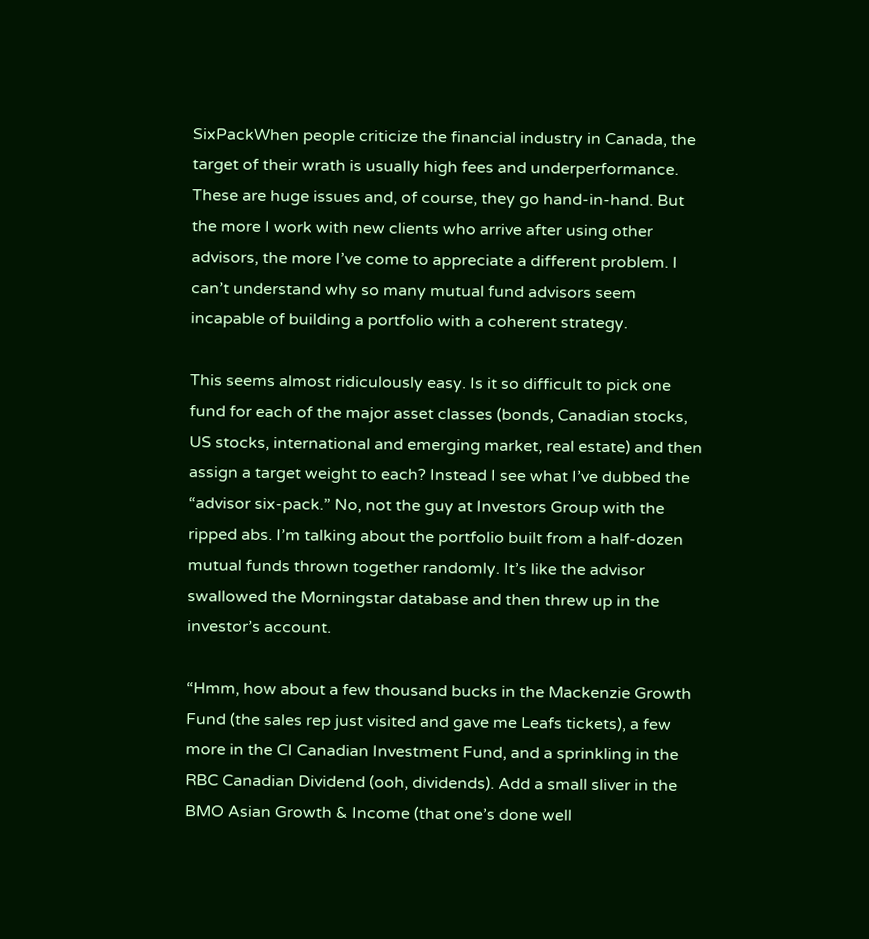SixPackWhen people criticize the financial industry in Canada, the target of their wrath is usually high fees and underperformance. These are huge issues and, of course, they go hand-in-hand. But the more I work with new clients who arrive after using other advisors, the more I’ve come to appreciate a different problem. I can’t understand why so many mutual fund advisors seem incapable of building a portfolio with a coherent strategy.

This seems almost ridiculously easy. Is it so difficult to pick one fund for each of the major asset classes (bonds, Canadian stocks, US stocks, international and emerging market, real estate) and then assign a target weight to each? Instead I see what I’ve dubbed the “advisor six-pack.” No, not the guy at Investors Group with the ripped abs. I’m talking about the portfolio built from a half-dozen mutual funds thrown together randomly. It’s like the advisor swallowed the Morningstar database and then threw up in the investor’s account.

“Hmm, how about a few thousand bucks in the Mackenzie Growth Fund (the sales rep just visited and gave me Leafs tickets), a few more in the CI Canadian Investment Fund, and a sprinkling in the RBC Canadian Dividend (ooh, dividends). Add a small sliver in the BMO Asian Growth & Income (that one’s done well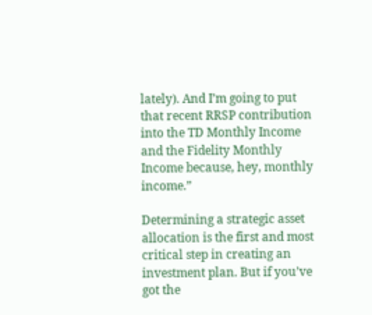lately). And I’m going to put that recent RRSP contribution into the TD Monthly Income and the Fidelity Monthly Income because, hey, monthly income.”

Determining a strategic asset allocation is the first and most critical step in creating an investment plan. But if you’ve got the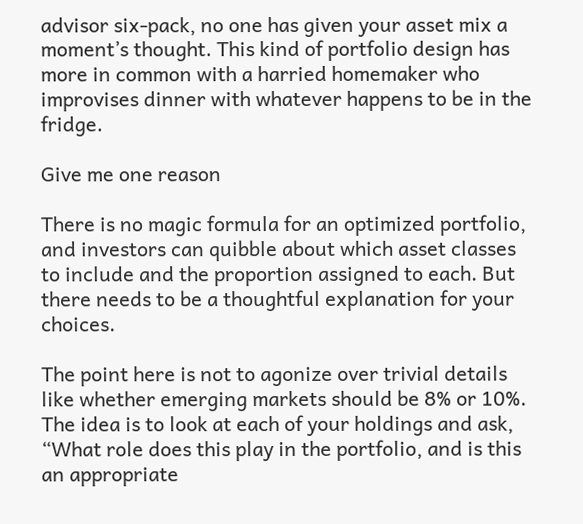advisor six-pack, no one has given your asset mix a moment’s thought. This kind of portfolio design has more in common with a harried homemaker who improvises dinner with whatever happens to be in the fridge.

Give me one reason

There is no magic formula for an optimized portfolio, and investors can quibble about which asset classes to include and the proportion assigned to each. But there needs to be a thoughtful explanation for your choices.

The point here is not to agonize over trivial details like whether emerging markets should be 8% or 10%. The idea is to look at each of your holdings and ask, “What role does this play in the portfolio, and is this an appropriate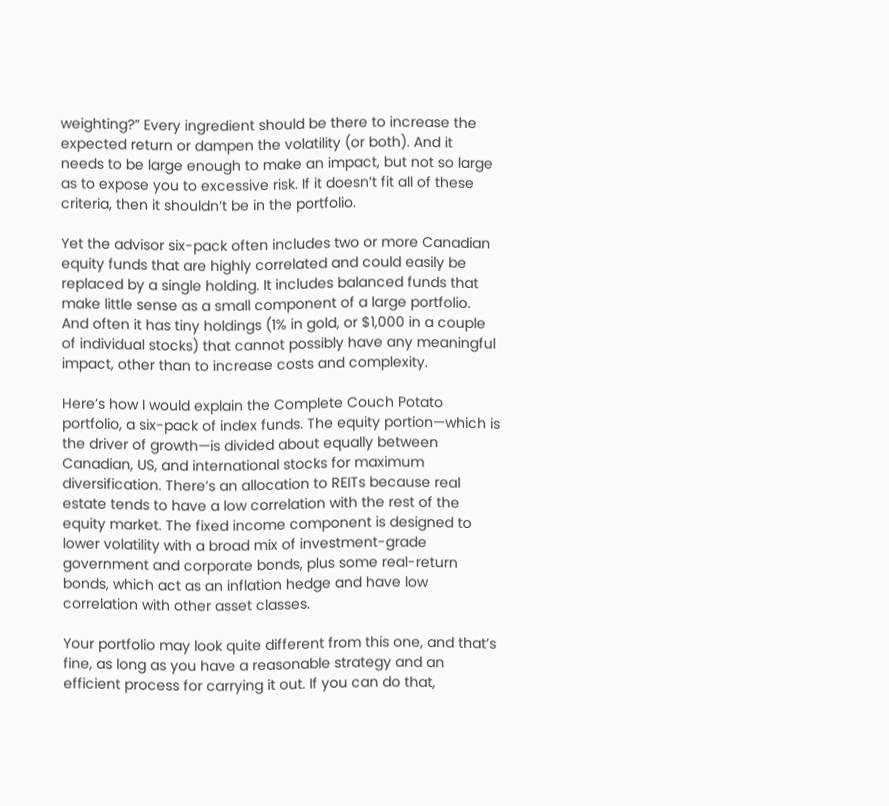weighting?” Every ingredient should be there to increase the expected return or dampen the volatility (or both). And it needs to be large enough to make an impact, but not so large as to expose you to excessive risk. If it doesn’t fit all of these criteria, then it shouldn’t be in the portfolio.

Yet the advisor six-pack often includes two or more Canadian equity funds that are highly correlated and could easily be replaced by a single holding. It includes balanced funds that make little sense as a small component of a large portfolio. And often it has tiny holdings (1% in gold, or $1,000 in a couple of individual stocks) that cannot possibly have any meaningful impact, other than to increase costs and complexity.

Here’s how I would explain the Complete Couch Potato portfolio, a six-pack of index funds. The equity portion—which is the driver of growth—is divided about equally between Canadian, US, and international stocks for maximum diversification. There’s an allocation to REITs because real estate tends to have a low correlation with the rest of the equity market. The fixed income component is designed to lower volatility with a broad mix of investment-grade government and corporate bonds, plus some real-return bonds, which act as an inflation hedge and have low correlation with other asset classes.

Your portfolio may look quite different from this one, and that’s fine, as long as you have a reasonable strategy and an efficient process for carrying it out. If you can do that,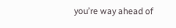you’re way ahead of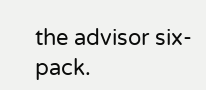the advisor six-pack.